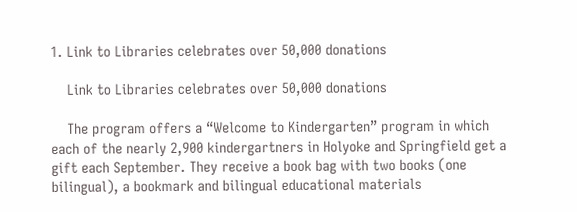1. Link to Libraries celebrates over 50,000 donations

    Link to Libraries celebrates over 50,000 donations

    The program offers a “Welcome to Kindergarten” program in which each of the nearly 2,900 kindergartners in Holyoke and Springfield get a gift each September. They receive a book bag with two books (one bilingual), a bookmark and bilingual educational materials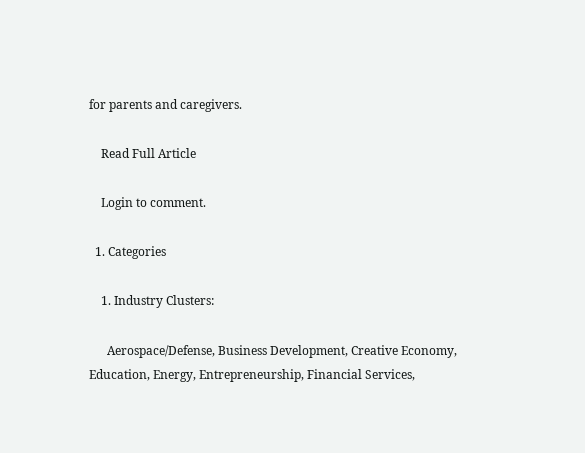for parents and caregivers.

    Read Full Article

    Login to comment.

  1. Categories

    1. Industry Clusters:

      Aerospace/Defense, Business Development, Creative Economy, Education, Energy, Entrepreneurship, Financial Services,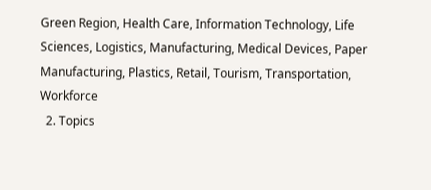Green Region, Health Care, Information Technology, Life Sciences, Logistics, Manufacturing, Medical Devices, Paper Manufacturing, Plastics, Retail, Tourism, Transportation, Workforce
  2. Topics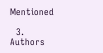Mentioned

  3. Authors